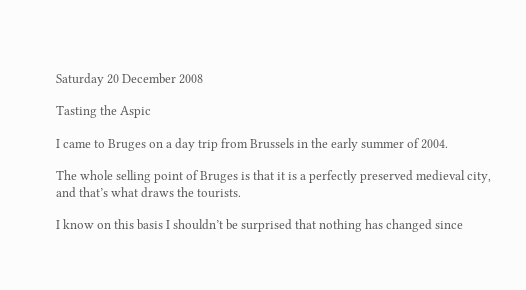Saturday 20 December 2008

Tasting the Aspic

I came to Bruges on a day trip from Brussels in the early summer of 2004.

The whole selling point of Bruges is that it is a perfectly preserved medieval city, and that’s what draws the tourists.

I know on this basis I shouldn’t be surprised that nothing has changed since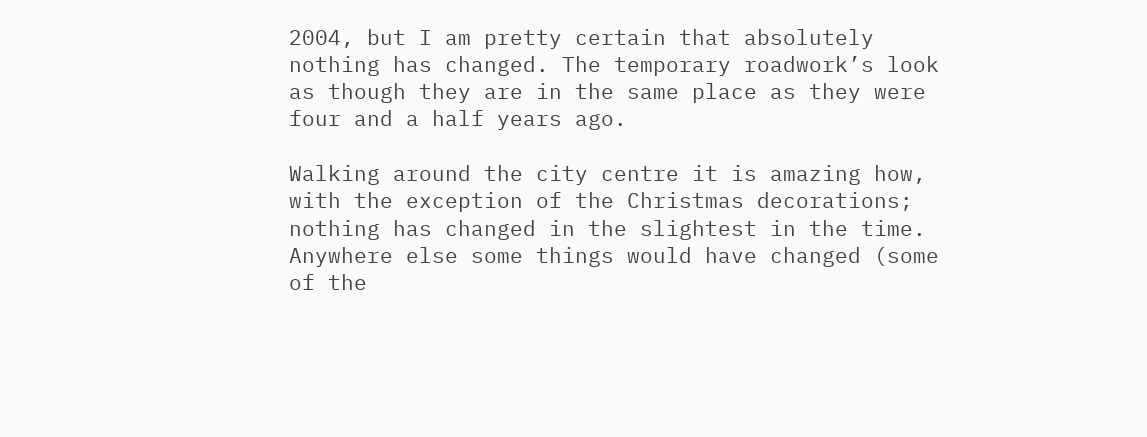2004, but I am pretty certain that absolutely nothing has changed. The temporary roadwork’s look as though they are in the same place as they were four and a half years ago.

Walking around the city centre it is amazing how, with the exception of the Christmas decorations; nothing has changed in the slightest in the time. Anywhere else some things would have changed (some of the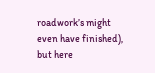roadwork’s might even have finished), but here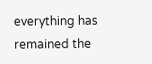everything has remained the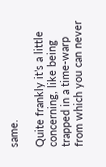same.

Quite frankly it’s a little concerning, like being trapped in a time-warp from which you can never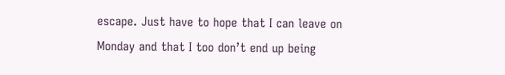escape. Just have to hope that I can leave on Monday and that I too don’t end up being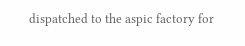dispatched to the aspic factory for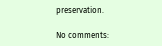preservation.

No comments: